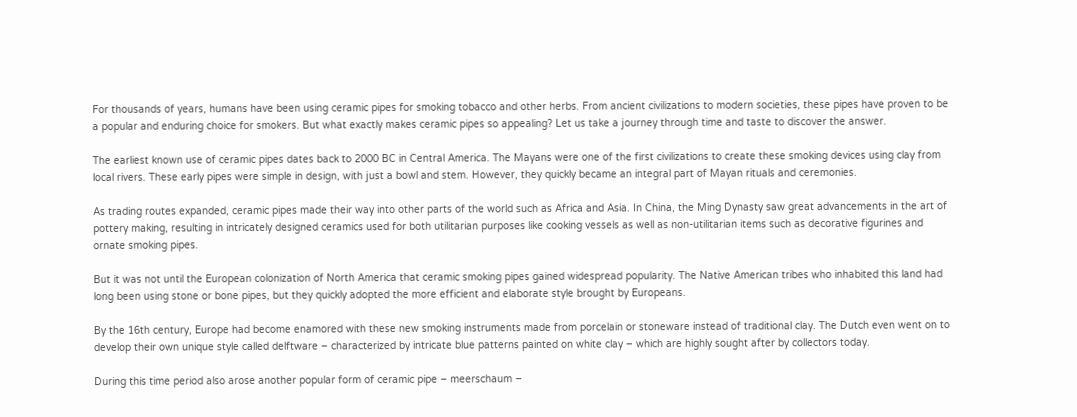For thousands of years, humans have been using ceramic pipes for smoking tobacco and other herbs. From ancient civilizations to modern societies, these pipes have proven to be a popular and enduring choice for smokers. But what exactly makes ceramic pipes so appealing? Let us take a journey through time and taste to discover the answer.

The earliest known use of ceramic pipes dates back to 2000 BC in Central America. The Mayans were one of the first civilizations to create these smoking devices using clay from local rivers. These early pipes were simple in design, with just a bowl and stem. However, they quickly became an integral part of Mayan rituals and ceremonies.

As trading routes expanded, ceramic pipes made their way into other parts of the world such as Africa and Asia. In China, the Ming Dynasty saw great advancements in the art of pottery making, resulting in intricately designed ceramics used for both utilitarian purposes like cooking vessels as well as non-utilitarian items such as decorative figurines and ornate smoking pipes.

But it was not until the European colonization of North America that ceramic smoking pipes gained widespread popularity. The Native American tribes who inhabited this land had long been using stone or bone pipes, but they quickly adopted the more efficient and elaborate style brought by Europeans.

By the 16th century, Europe had become enamored with these new smoking instruments made from porcelain or stoneware instead of traditional clay. The Dutch even went on to develop their own unique style called delftware – characterized by intricate blue patterns painted on white clay – which are highly sought after by collectors today.

During this time period also arose another popular form of ceramic pipe – meerschaum –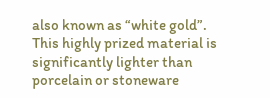also known as “white gold”. This highly prized material is significantly lighter than porcelain or stoneware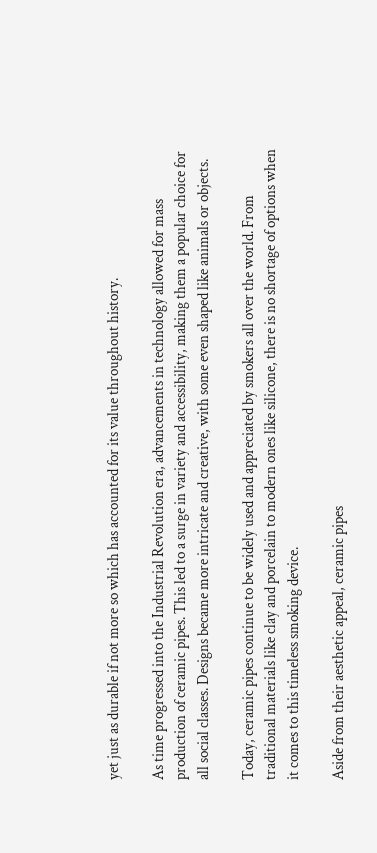yet just as durable if not more so which has accounted for its value throughout history.

As time progressed into the Industrial Revolution era, advancements in technology allowed for mass production of ceramic pipes. This led to a surge in variety and accessibility, making them a popular choice for all social classes. Designs became more intricate and creative, with some even shaped like animals or objects.

Today, ceramic pipes continue to be widely used and appreciated by smokers all over the world. From traditional materials like clay and porcelain to modern ones like silicone, there is no shortage of options when it comes to this timeless smoking device.

Aside from their aesthetic appeal, ceramic pipes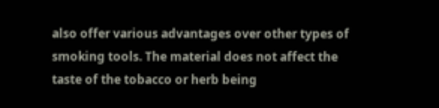also offer various advantages over other types of smoking tools. The material does not affect the taste of the tobacco or herb being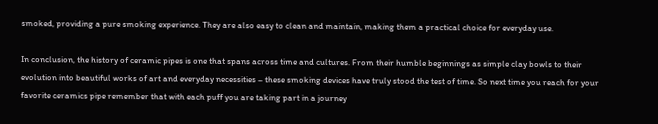smoked, providing a pure smoking experience. They are also easy to clean and maintain, making them a practical choice for everyday use.

In conclusion, the history of ceramic pipes is one that spans across time and cultures. From their humble beginnings as simple clay bowls to their evolution into beautiful works of art and everyday necessities – these smoking devices have truly stood the test of time. So next time you reach for your favorite ceramics pipe remember that with each puff you are taking part in a journey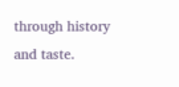through history and taste.